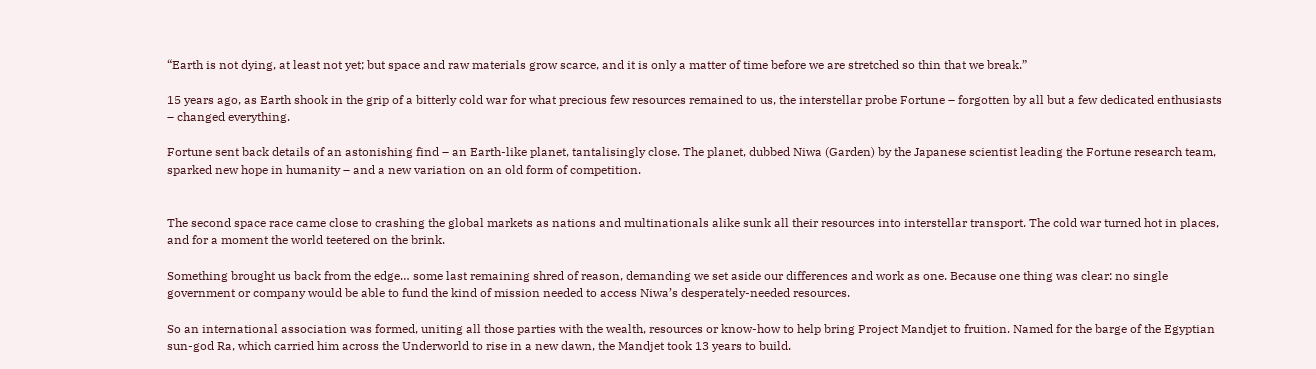“Earth is not dying, at least not yet; but space and raw materials grow scarce, and it is only a matter of time before we are stretched so thin that we break.”

15 years ago, as Earth shook in the grip of a bitterly cold war for what precious few resources remained to us, the interstellar probe Fortune – forgotten by all but a few dedicated enthusiasts – changed everything.

Fortune sent back details of an astonishing find – an Earth-like planet, tantalisingly close. The planet, dubbed Niwa (Garden) by the Japanese scientist leading the Fortune research team, sparked new hope in humanity – and a new variation on an old form of competition.


The second space race came close to crashing the global markets as nations and multinationals alike sunk all their resources into interstellar transport. The cold war turned hot in places, and for a moment the world teetered on the brink.

Something brought us back from the edge… some last remaining shred of reason, demanding we set aside our differences and work as one. Because one thing was clear: no single government or company would be able to fund the kind of mission needed to access Niwa’s desperately-needed resources.

So an international association was formed, uniting all those parties with the wealth, resources or know-how to help bring Project Mandjet to fruition. Named for the barge of the Egyptian sun-god Ra, which carried him across the Underworld to rise in a new dawn, the Mandjet took 13 years to build.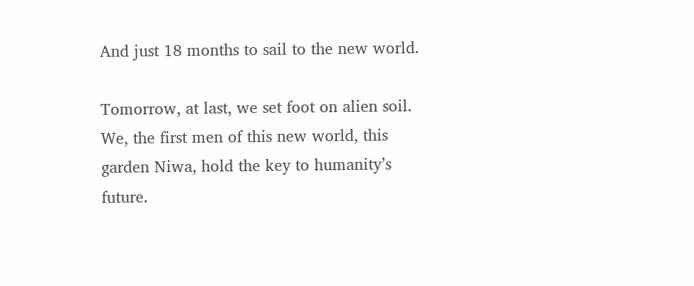And just 18 months to sail to the new world.

Tomorrow, at last, we set foot on alien soil. We, the first men of this new world, this garden Niwa, hold the key to humanity’s future.